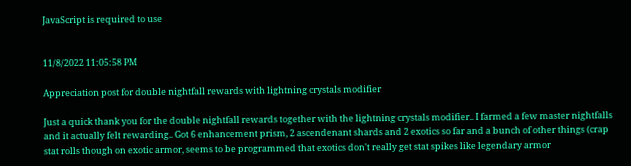JavaScript is required to use


11/8/2022 11:05:58 PM

Appreciation post for double nightfall rewards with lightning crystals modifier

Just a quick thank you for the double nightfall rewards together with the lightning crystals modifier.. I farmed a few master nightfalls and it actually felt rewarding.. Got 6 enhancement prism, 2 ascendenant shards and 2 exotics so far and a bunch of other things (crap stat rolls though on exotic armor, seems to be programmed that exotics don't really get stat spikes like legendary armor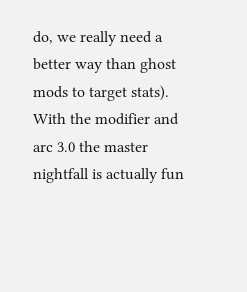do, we really need a better way than ghost mods to target stats). With the modifier and arc 3.0 the master nightfall is actually fun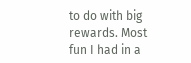to do with big rewards. Most fun I had in a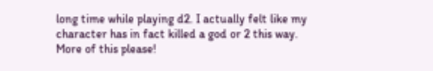long time while playing d2. I actually felt like my character has in fact killed a god or 2 this way. More of this please!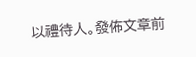以禮待人。發佈文章前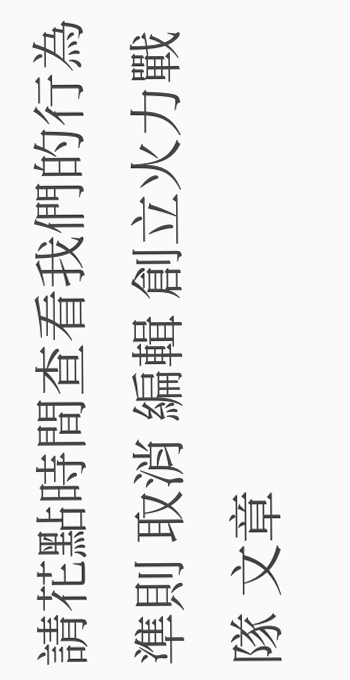請花點時間查看我們的行為準則 取消 編輯 創立火力戰隊 文章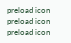preload icon
preload icon
preload icon